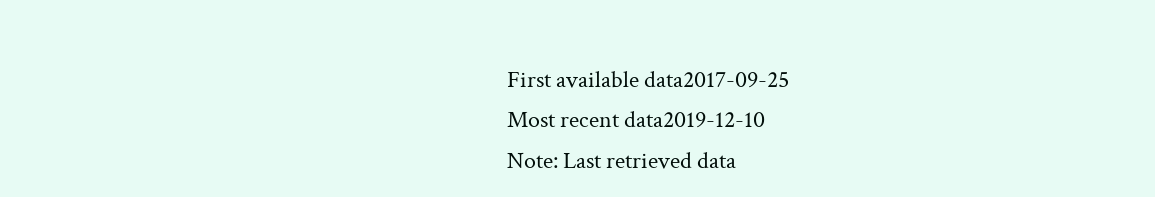First available data2017-09-25
Most recent data2019-12-10
Note: Last retrieved data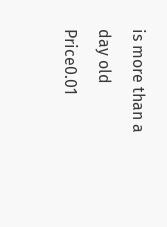is more than a day old
Price0.01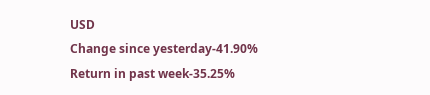USD
Change since yesterday-41.90%
Return in past week-35.25%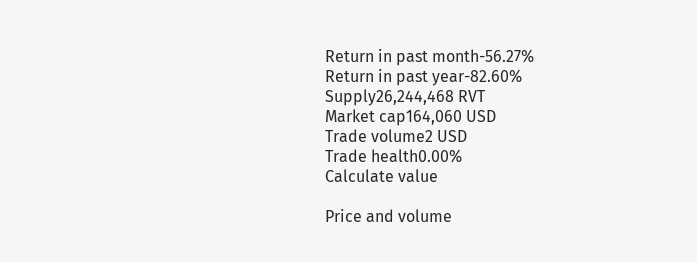Return in past month-56.27%
Return in past year-82.60%
Supply26,244,468 RVT
Market cap164,060 USD
Trade volume2 USD
Trade health0.00%
Calculate value

Price and volume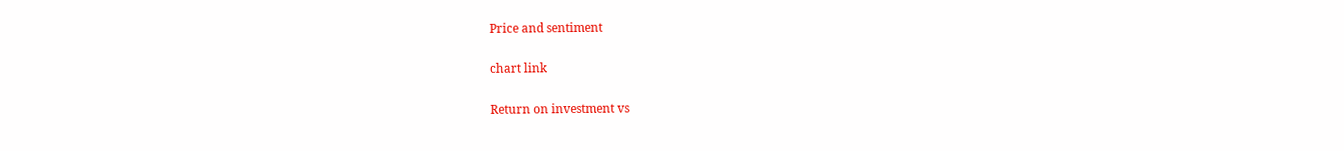Price and sentiment

chart link

Return on investment vs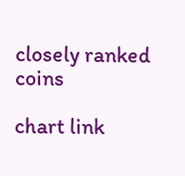closely ranked coins

chart link